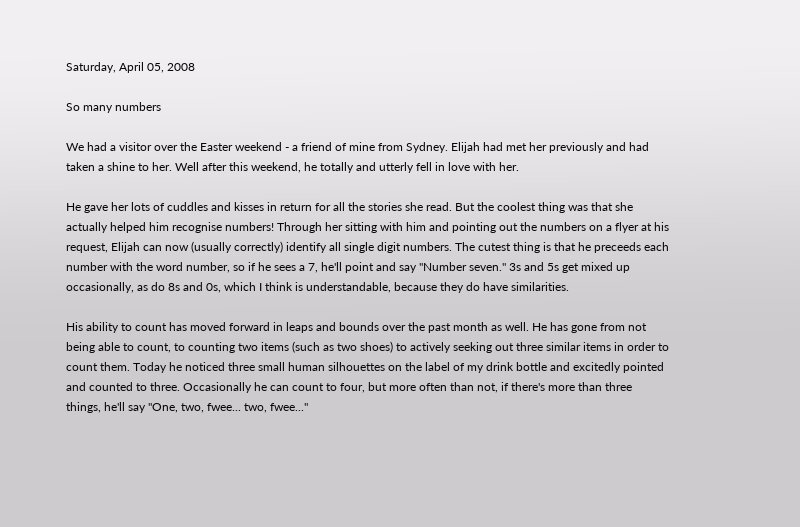Saturday, April 05, 2008

So many numbers

We had a visitor over the Easter weekend - a friend of mine from Sydney. Elijah had met her previously and had taken a shine to her. Well after this weekend, he totally and utterly fell in love with her.

He gave her lots of cuddles and kisses in return for all the stories she read. But the coolest thing was that she actually helped him recognise numbers! Through her sitting with him and pointing out the numbers on a flyer at his request, Elijah can now (usually correctly) identify all single digit numbers. The cutest thing is that he preceeds each number with the word number, so if he sees a 7, he'll point and say "Number seven." 3s and 5s get mixed up occasionally, as do 8s and 0s, which I think is understandable, because they do have similarities.

His ability to count has moved forward in leaps and bounds over the past month as well. He has gone from not being able to count, to counting two items (such as two shoes) to actively seeking out three similar items in order to count them. Today he noticed three small human silhouettes on the label of my drink bottle and excitedly pointed and counted to three. Occasionally he can count to four, but more often than not, if there's more than three things, he'll say "One, two, fwee... two, fwee..."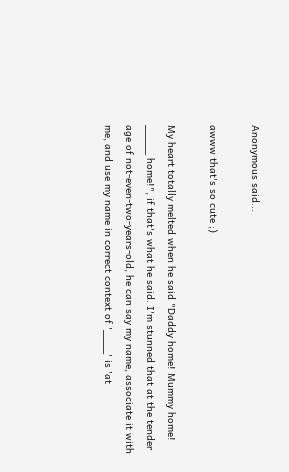Anonymous said...

awww that's so cute ;)

My heart totally melted when he said "Daddy home! Mummy home! _____ home!", if that's what he said. I'm stunned that at the tender age of not-even-two-years-old, he can say my name, associate it with me, and use my name in correct context of '____' is 'at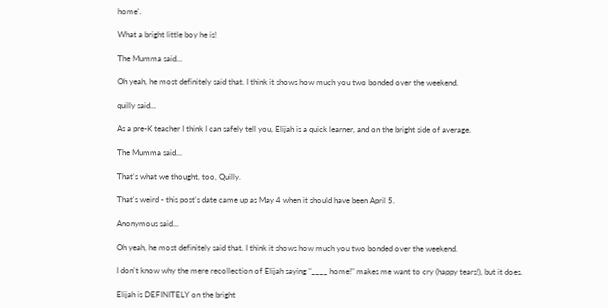home'.

What a bright little boy he is!

The Mumma said...

Oh yeah, he most definitely said that. I think it shows how much you two bonded over the weekend.

quilly said...

As a pre-K teacher I think I can safely tell you, Elijah is a quick learner, and on the bright side of average.

The Mumma said...

That's what we thought, too, Quilly.

That's weird - this post's date came up as May 4 when it should have been April 5.

Anonymous said...

Oh yeah, he most definitely said that. I think it shows how much you two bonded over the weekend.

I don't know why the mere recollection of Elijah saying "____ home!" makes me want to cry (happy tears!), but it does.

Elijah is DEFINITELY on the bright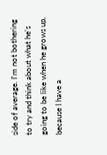side of average. I'm not bothering to try and think about what he's going to be like when he grows up, because I have a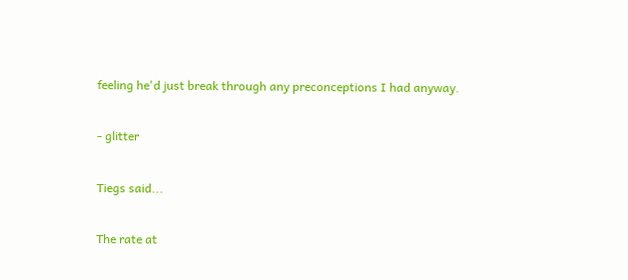feeling he'd just break through any preconceptions I had anyway.

- glitter

Tiegs said...

The rate at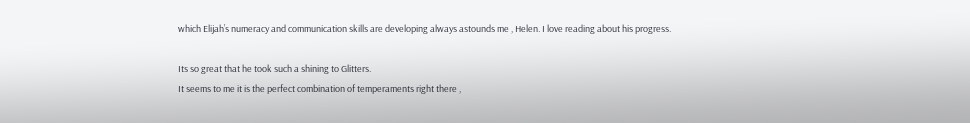which Elijah’s numeracy and communication skills are developing always astounds me , Helen. I love reading about his progress.

Its so great that he took such a shining to Glitters.
It seems to me it is the perfect combination of temperaments right there ,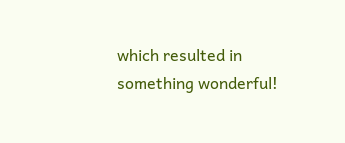which resulted in something wonderful!